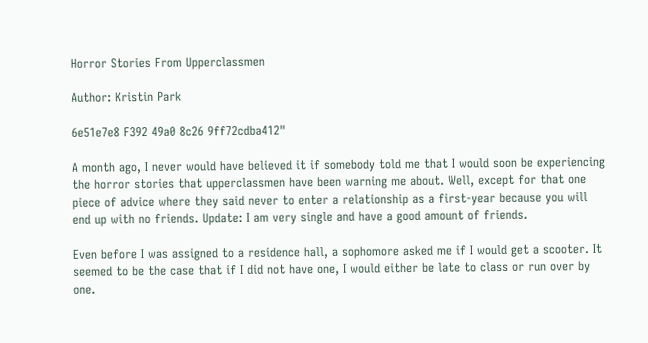Horror Stories From Upperclassmen

Author: Kristin Park

6e51e7e8 F392 49a0 8c26 9ff72cdba412"

A month ago, I never would have believed it if somebody told me that I would soon be experiencing the horror stories that upperclassmen have been warning me about. Well, except for that one piece of advice where they said never to enter a relationship as a first-year because you will end up with no friends. Update: I am very single and have a good amount of friends.

Even before I was assigned to a residence hall, a sophomore asked me if I would get a scooter. It seemed to be the case that if I did not have one, I would either be late to class or run over by one.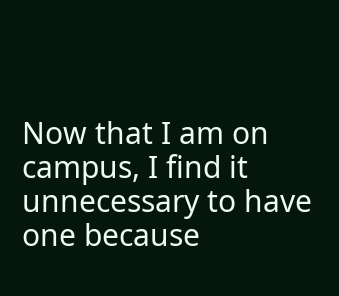Now that I am on campus, I find it unnecessary to have one because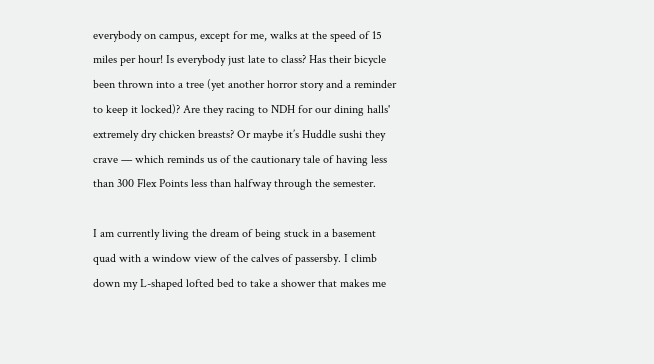everybody on campus, except for me, walks at the speed of 15 miles per hour! Is everybody just late to class? Has their bicycle been thrown into a tree (yet another horror story and a reminder to keep it locked)? Are they racing to NDH for our dining halls' extremely dry chicken breasts? Or maybe it’s Huddle sushi they crave — which reminds us of the cautionary tale of having less than 300 Flex Points less than halfway through the semester.

I am currently living the dream of being stuck in a basement quad with a window view of the calves of passersby. I climb down my L-shaped lofted bed to take a shower that makes me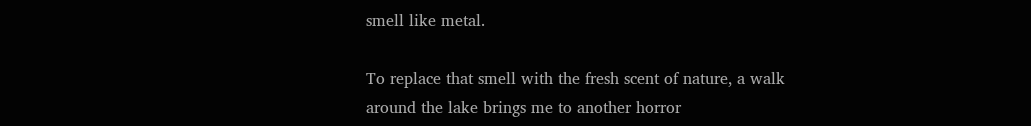smell like metal.

To replace that smell with the fresh scent of nature, a walk around the lake brings me to another horror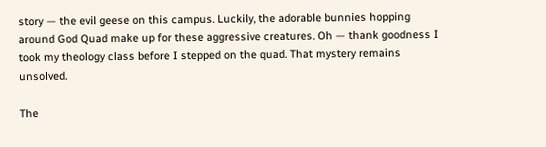story — the evil geese on this campus. Luckily, the adorable bunnies hopping around God Quad make up for these aggressive creatures. Oh — thank goodness I took my theology class before I stepped on the quad. That mystery remains unsolved.

The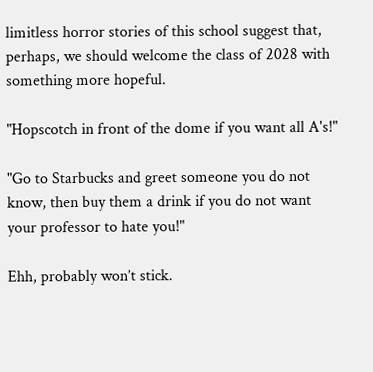limitless horror stories of this school suggest that, perhaps, we should welcome the class of 2028 with something more hopeful.

"Hopscotch in front of the dome if you want all A's!"

"Go to Starbucks and greet someone you do not know, then buy them a drink if you do not want your professor to hate you!"

Ehh, probably won’t stick.